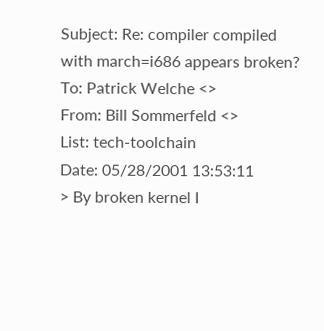Subject: Re: compiler compiled with march=i686 appears broken?
To: Patrick Welche <>
From: Bill Sommerfeld <>
List: tech-toolchain
Date: 05/28/2001 13:53:11
> By broken kernel I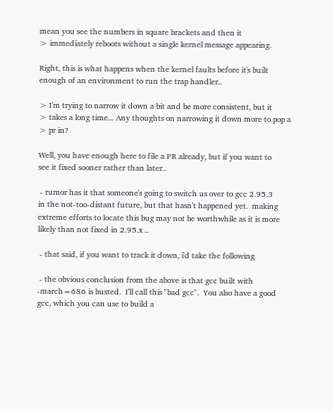mean you see the numbers in square brackets and then it
> immediately reboots without a single kernel message appearing.

Right, this is what happens when the kernel faults before it's built
enough of an environment to run the trap handler..

> I'm trying to narrow it down a bit and be more consistent, but it
> takes a long time... Any thoughts on narrowing it down more to pop a
> pr in?

Well, you have enough here to file a PR already, but if you want to
see it fixed sooner rather than later..

 - rumor has it that someone's going to switch us over to gcc 2.95.3
in the not-too-distant future, but that hasn't happened yet.  making
extreme efforts to locate this bug may not be worthwhile as it is more
likely than not fixed in 2.95.x ..

 - that said, if you want to track it down, i'd take the following

 - the obvious conclusion from the above is that gcc built with
-march=686 is busted.  I'll call this "bad gcc".  You also have a good
gcc, which you can use to build a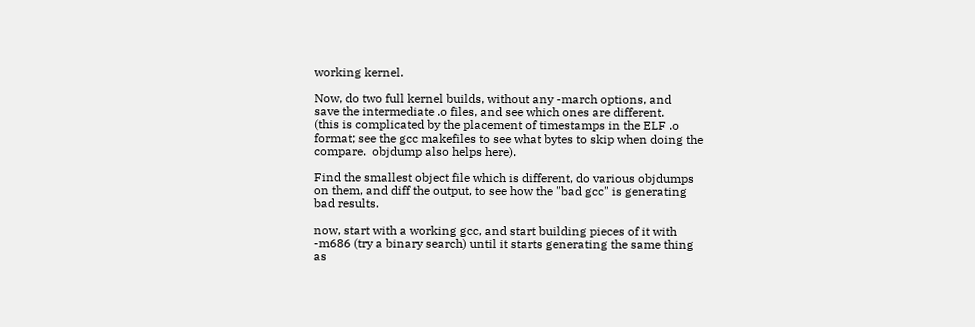working kernel.

Now, do two full kernel builds, without any -march options, and
save the intermediate .o files, and see which ones are different.
(this is complicated by the placement of timestamps in the ELF .o
format; see the gcc makefiles to see what bytes to skip when doing the
compare.  objdump also helps here).

Find the smallest object file which is different, do various objdumps
on them, and diff the output, to see how the "bad gcc" is generating
bad results.

now, start with a working gcc, and start building pieces of it with
-m686 (try a binary search) until it starts generating the same thing
as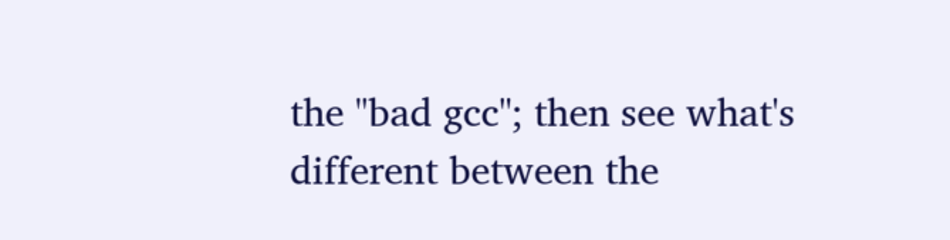the "bad gcc"; then see what's different between the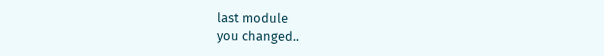last module
you changed..